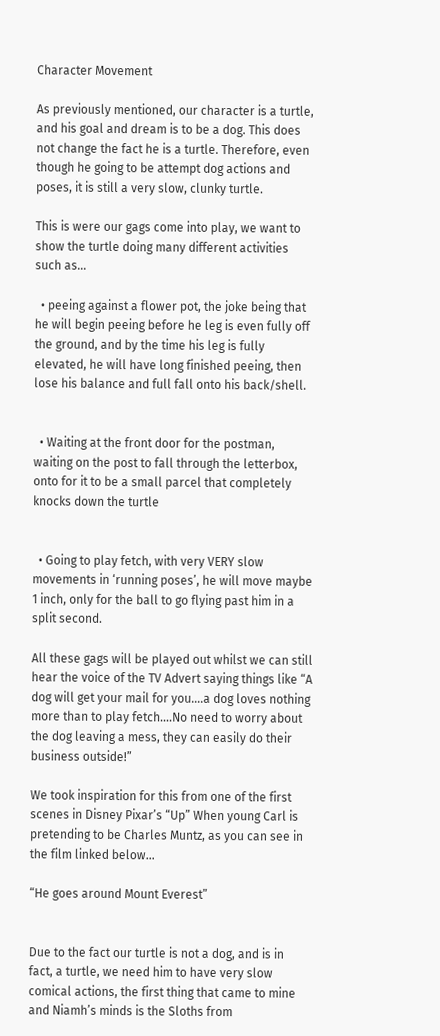Character Movement

As previously mentioned, our character is a turtle, and his goal and dream is to be a dog. This does not change the fact he is a turtle. Therefore, even though he going to be attempt dog actions and poses, it is still a very slow, clunky turtle.

This is were our gags come into play, we want to show the turtle doing many different activities such as…

  • peeing against a flower pot, the joke being that he will begin peeing before he leg is even fully off the ground, and by the time his leg is fully elevated, he will have long finished peeing, then lose his balance and full fall onto his back/shell.


  • Waiting at the front door for the postman, waiting on the post to fall through the letterbox, onto for it to be a small parcel that completely knocks down the turtle


  • Going to play fetch, with very VERY slow movements in ‘running poses’, he will move maybe 1 inch, only for the ball to go flying past him in a split second.

All these gags will be played out whilst we can still hear the voice of the TV Advert saying things like “A dog will get your mail for you….a dog loves nothing more than to play fetch….No need to worry about the dog leaving a mess, they can easily do their business outside!”

We took inspiration for this from one of the first scenes in Disney Pixar’s “Up” When young Carl is pretending to be Charles Muntz, as you can see in the film linked below…

“He goes around Mount Everest”


Due to the fact our turtle is not a dog, and is in fact, a turtle, we need him to have very slow comical actions, the first thing that came to mine and Niamh’s minds is the Sloths from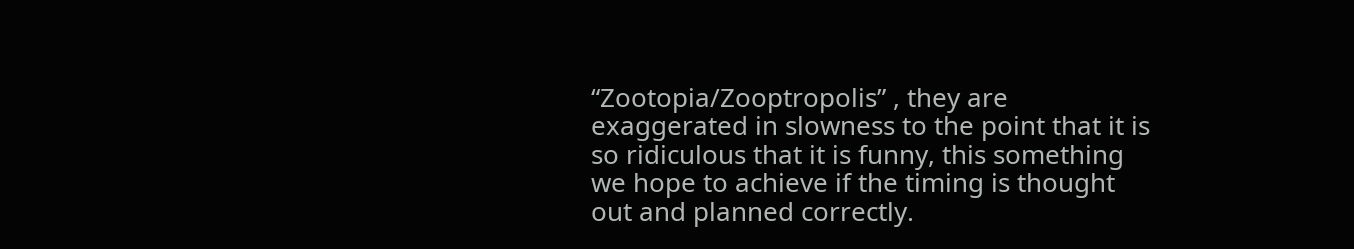“Zootopia/Zooptropolis” , they are exaggerated in slowness to the point that it is so ridiculous that it is funny, this something we hope to achieve if the timing is thought out and planned correctly.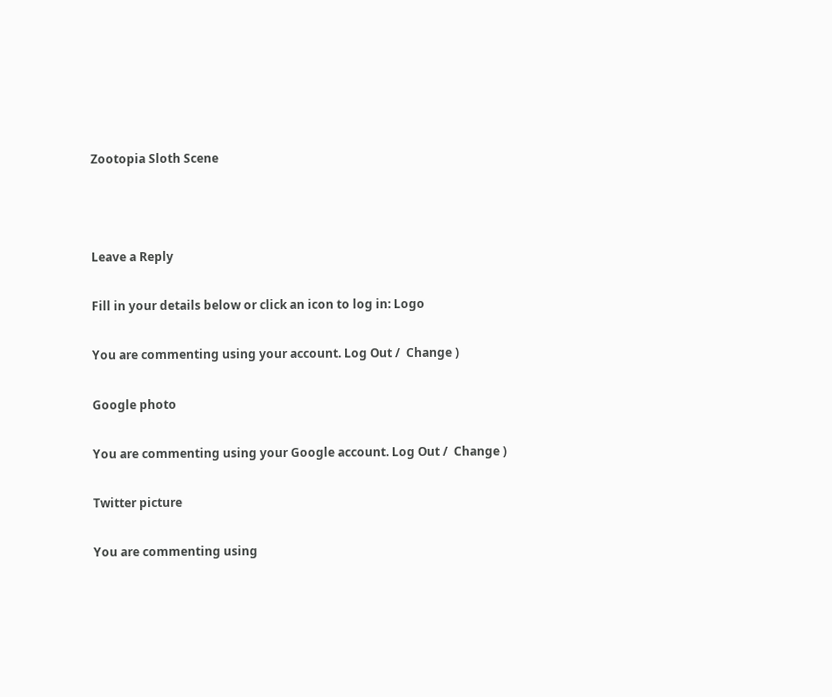Zootopia Sloth Scene



Leave a Reply

Fill in your details below or click an icon to log in: Logo

You are commenting using your account. Log Out /  Change )

Google photo

You are commenting using your Google account. Log Out /  Change )

Twitter picture

You are commenting using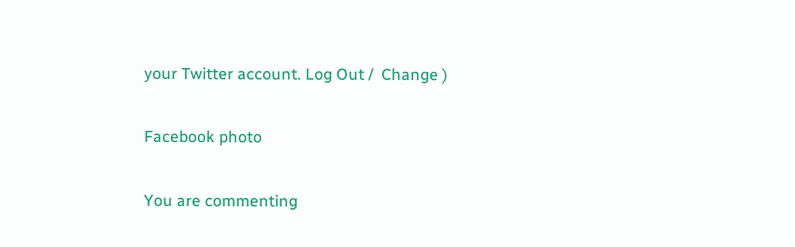your Twitter account. Log Out /  Change )

Facebook photo

You are commenting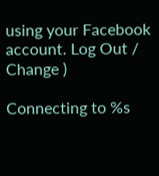using your Facebook account. Log Out /  Change )

Connecting to %s